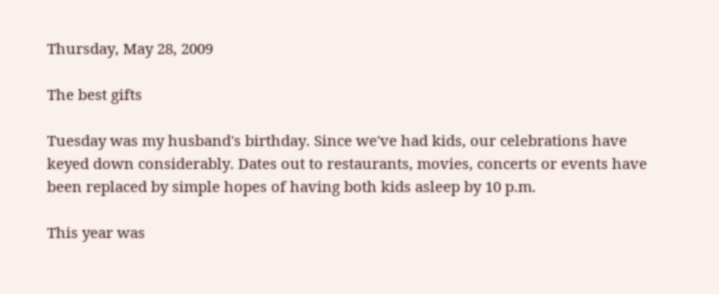Thursday, May 28, 2009

The best gifts

Tuesday was my husband's birthday. Since we've had kids, our celebrations have keyed down considerably. Dates out to restaurants, movies, concerts or events have been replaced by simple hopes of having both kids asleep by 10 p.m.

This year was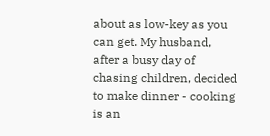about as low-key as you can get. My husband, after a busy day of chasing children, decided to make dinner - cooking is an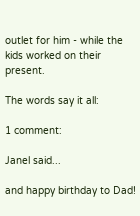outlet for him - while the kids worked on their present.

The words say it all:

1 comment:

Janel said...

and happy birthday to Dad!